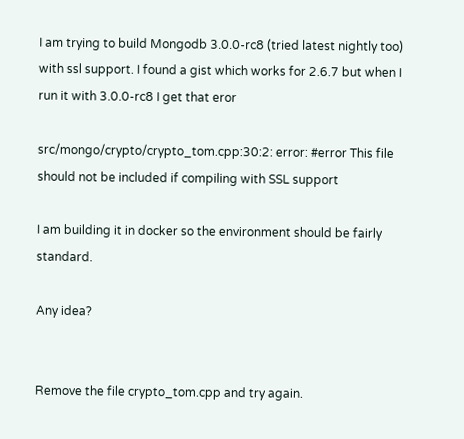I am trying to build Mongodb 3.0.0-rc8 (tried latest nightly too) with ssl support. I found a gist which works for 2.6.7 but when I run it with 3.0.0-rc8 I get that eror

src/mongo/crypto/crypto_tom.cpp:30:2: error: #error This file should not be included if compiling with SSL support

I am building it in docker so the environment should be fairly standard.

Any idea?


Remove the file crypto_tom.cpp and try again.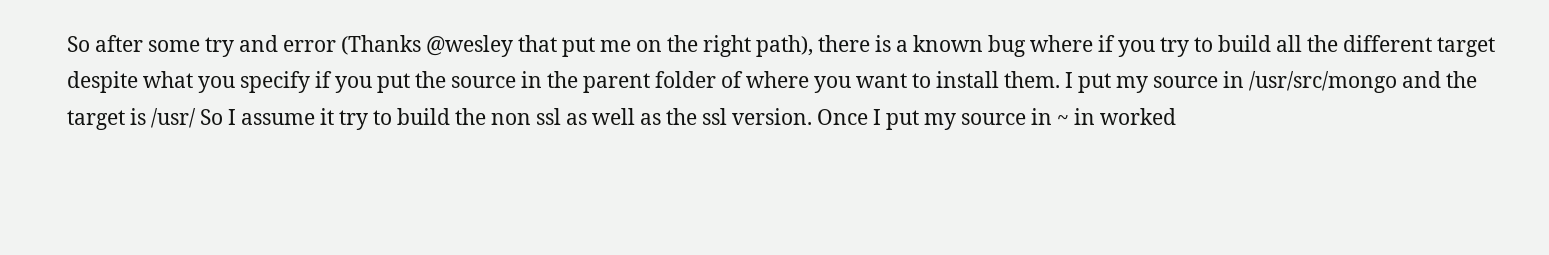So after some try and error (Thanks @wesley that put me on the right path), there is a known bug where if you try to build all the different target despite what you specify if you put the source in the parent folder of where you want to install them. I put my source in /usr/src/mongo and the target is /usr/ So I assume it try to build the non ssl as well as the ssl version. Once I put my source in ~ in worked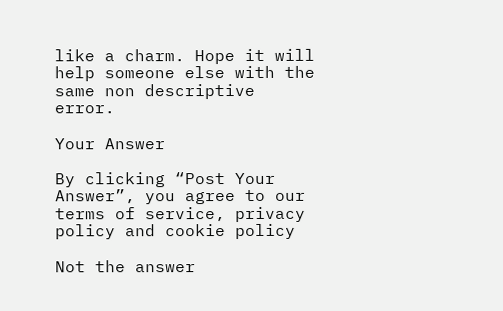like a charm. Hope it will help someone else with the same non descriptive error.

Your Answer

By clicking “Post Your Answer”, you agree to our terms of service, privacy policy and cookie policy

Not the answer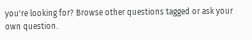you're looking for? Browse other questions tagged or ask your own question.